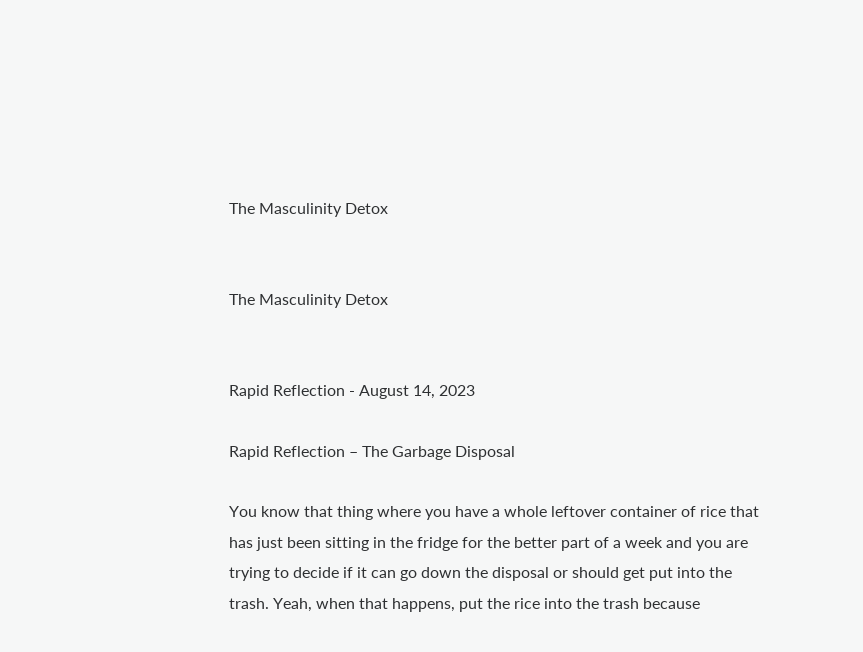The Masculinity Detox


The Masculinity Detox


Rapid Reflection - August 14, 2023

Rapid Reflection – The Garbage Disposal

You know that thing where you have a whole leftover container of rice that has just been sitting in the fridge for the better part of a week and you are trying to decide if it can go down the disposal or should get put into the trash. Yeah, when that happens, put the rice into the trash because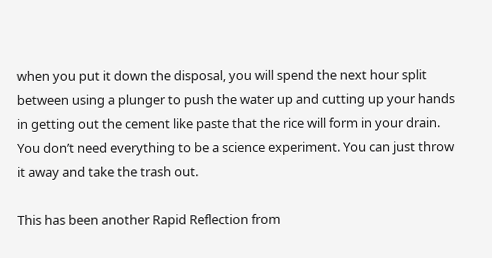when you put it down the disposal, you will spend the next hour split between using a plunger to push the water up and cutting up your hands in getting out the cement like paste that the rice will form in your drain. You don’t need everything to be a science experiment. You can just throw it away and take the trash out.

This has been another Rapid Reflection from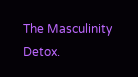The Masculinity Detox.